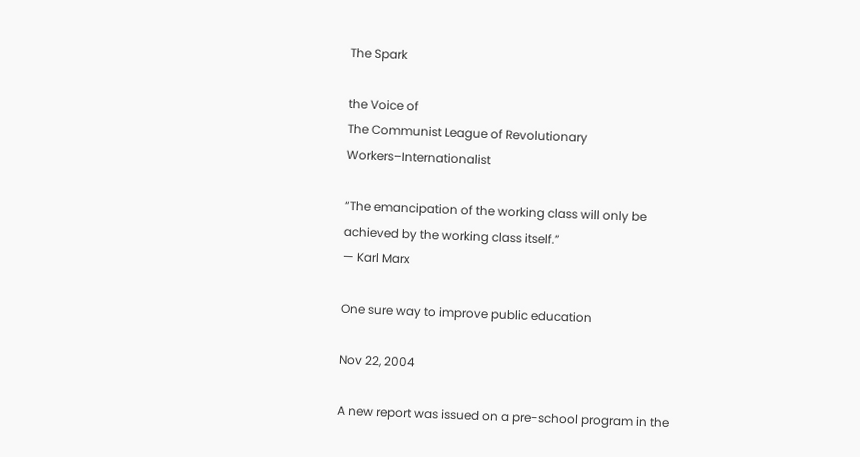The Spark

the Voice of
The Communist League of Revolutionary Workers–Internationalist

“The emancipation of the working class will only be achieved by the working class itself.”
— Karl Marx

One sure way to improve public education

Nov 22, 2004

A new report was issued on a pre-school program in the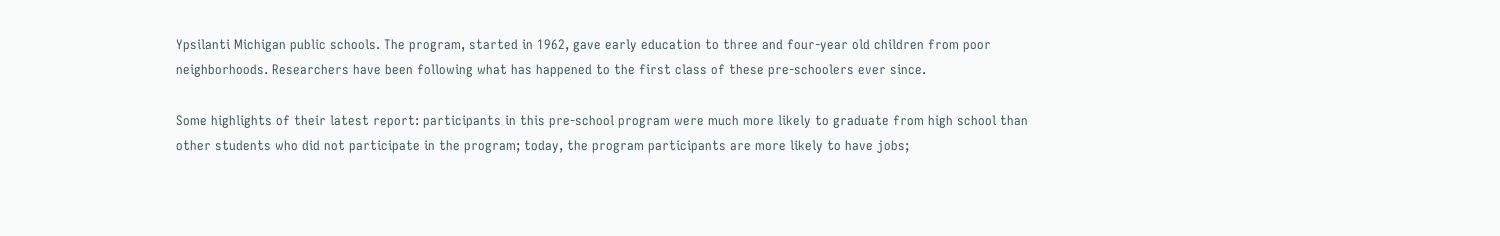Ypsilanti Michigan public schools. The program, started in 1962, gave early education to three and four-year old children from poor neighborhoods. Researchers have been following what has happened to the first class of these pre-schoolers ever since.

Some highlights of their latest report: participants in this pre-school program were much more likely to graduate from high school than other students who did not participate in the program; today, the program participants are more likely to have jobs;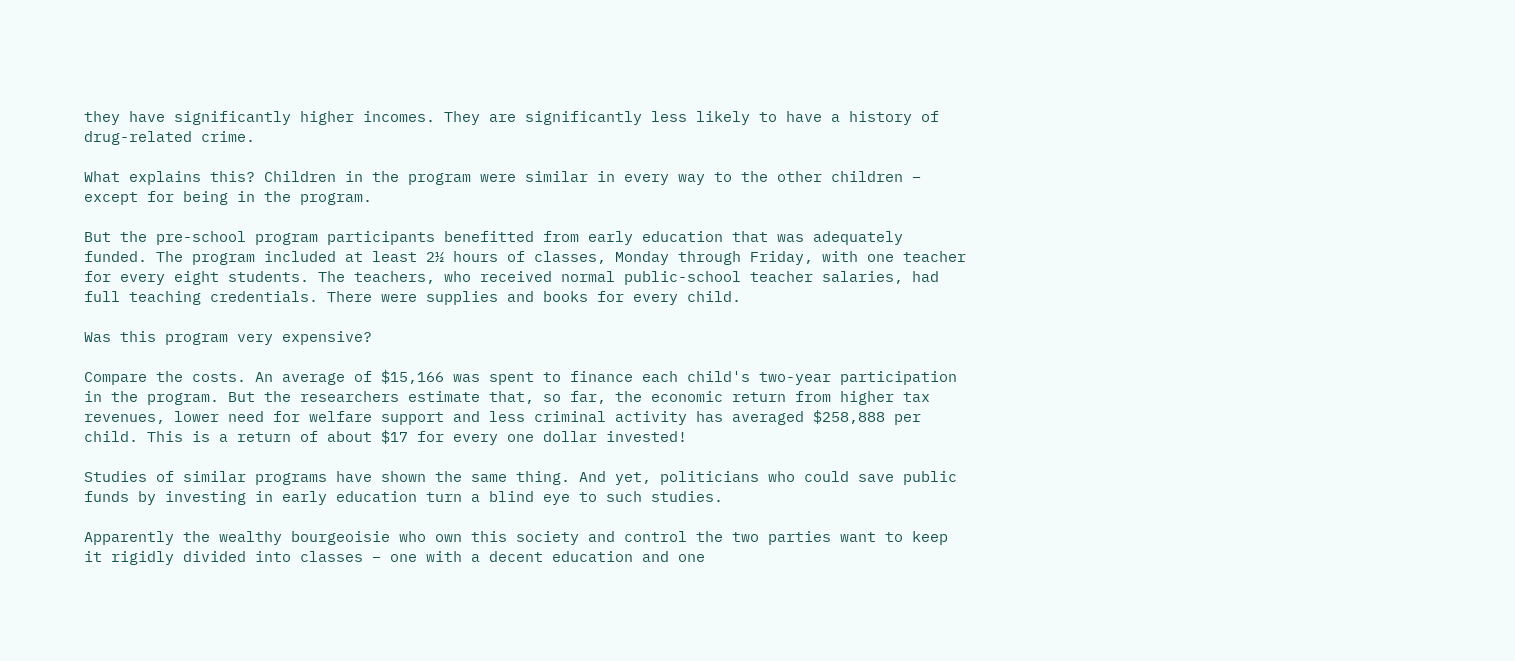they have significantly higher incomes. They are significantly less likely to have a history of drug-related crime.

What explains this? Children in the program were similar in every way to the other children – except for being in the program.

But the pre-school program participants benefitted from early education that was adequately funded. The program included at least 2½ hours of classes, Monday through Friday, with one teacher for every eight students. The teachers, who received normal public-school teacher salaries, had full teaching credentials. There were supplies and books for every child.

Was this program very expensive?

Compare the costs. An average of $15,166 was spent to finance each child's two-year participation in the program. But the researchers estimate that, so far, the economic return from higher tax revenues, lower need for welfare support and less criminal activity has averaged $258,888 per child. This is a return of about $17 for every one dollar invested!

Studies of similar programs have shown the same thing. And yet, politicians who could save public funds by investing in early education turn a blind eye to such studies.

Apparently the wealthy bourgeoisie who own this society and control the two parties want to keep it rigidly divided into classes – one with a decent education and one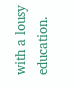with a lousy education.